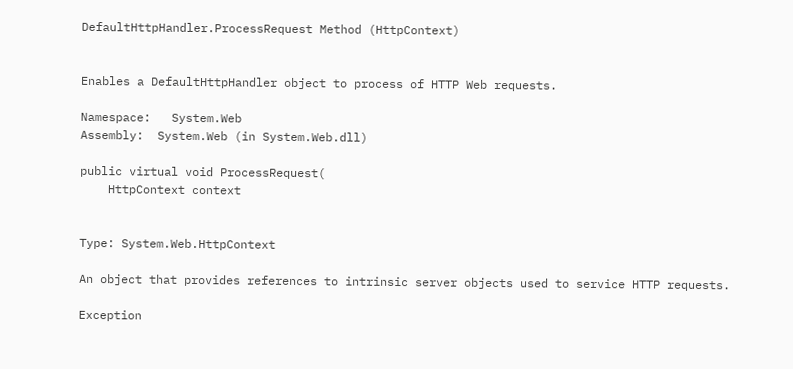DefaultHttpHandler.ProcessRequest Method (HttpContext)


Enables a DefaultHttpHandler object to process of HTTP Web requests.

Namespace:   System.Web
Assembly:  System.Web (in System.Web.dll)

public virtual void ProcessRequest(
    HttpContext context


Type: System.Web.HttpContext

An object that provides references to intrinsic server objects used to service HTTP requests.

Exception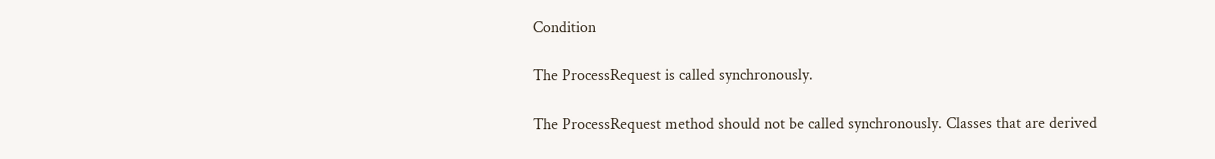Condition

The ProcessRequest is called synchronously.

The ProcessRequest method should not be called synchronously. Classes that are derived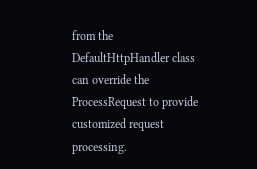from the DefaultHttpHandler class can override the ProcessRequest to provide customized request processing.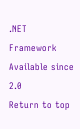.NET Framework
Available since 2.0
Return to top